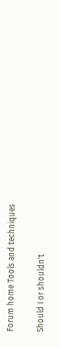Forum home Tools and techniques

Should I or shouldn't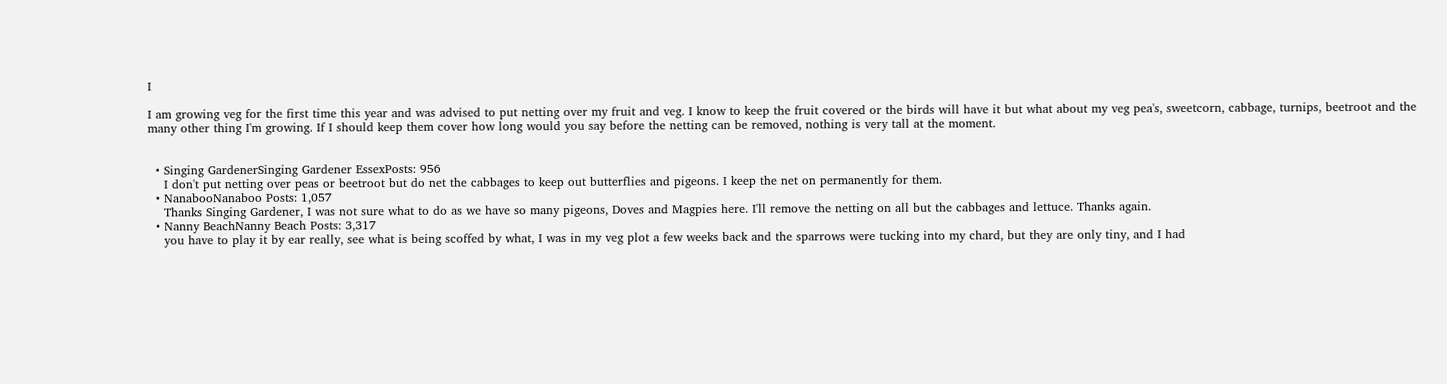I

I am growing veg for the first time this year and was advised to put netting over my fruit and veg. I know to keep the fruit covered or the birds will have it but what about my veg pea's, sweetcorn, cabbage, turnips, beetroot and the many other thing I'm growing. If I should keep them cover how long would you say before the netting can be removed, nothing is very tall at the moment.


  • Singing GardenerSinging Gardener EssexPosts: 956
    I don't put netting over peas or beetroot but do net the cabbages to keep out butterflies and pigeons. I keep the net on permanently for them.
  • NanabooNanaboo Posts: 1,057
    Thanks Singing Gardener, I was not sure what to do as we have so many pigeons, Doves and Magpies here. I'll remove the netting on all but the cabbages and lettuce. Thanks again.
  • Nanny BeachNanny Beach Posts: 3,317
    you have to play it by ear really, see what is being scoffed by what, I was in my veg plot a few weeks back and the sparrows were tucking into my chard, but they are only tiny, and I had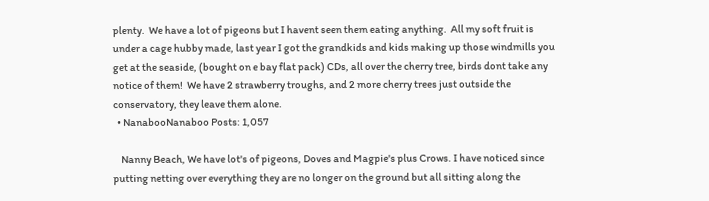plenty.  We have a lot of pigeons but I havent seen them eating anything.  All my soft fruit is under a cage hubby made, last year I got the grandkids and kids making up those windmills you get at the seaside, (bought on e bay flat pack) CDs, all over the cherry tree, birds dont take any notice of them!  We have 2 strawberry troughs, and 2 more cherry trees just outside the conservatory, they leave them alone.
  • NanabooNanaboo Posts: 1,057

    Nanny Beach, We have lot's of pigeons, Doves and Magpie's plus Crows. I have noticed since putting netting over everything they are no longer on the ground but all sitting along the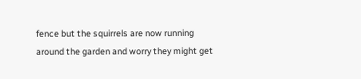fence but the squirrels are now running around the garden and worry they might get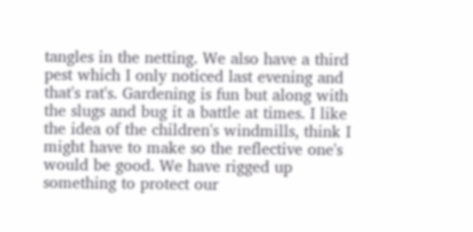tangles in the netting. We also have a third pest which I only noticed last evening and that's rat's. Gardening is fun but along with the slugs and bug it a battle at times. I like the idea of the children's windmills, think I might have to make so the reflective one's would be good. We have rigged up something to protect our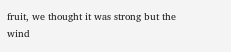fruit, we thought it was strong but the wind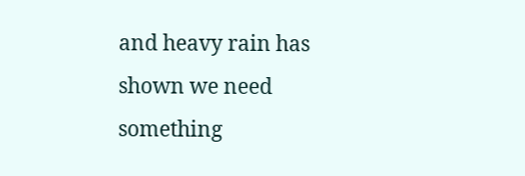and heavy rain has shown we need something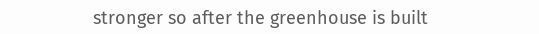stronger so after the greenhouse is built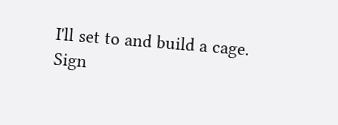I'll set to and build a cage.
Sign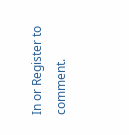In or Register to comment.